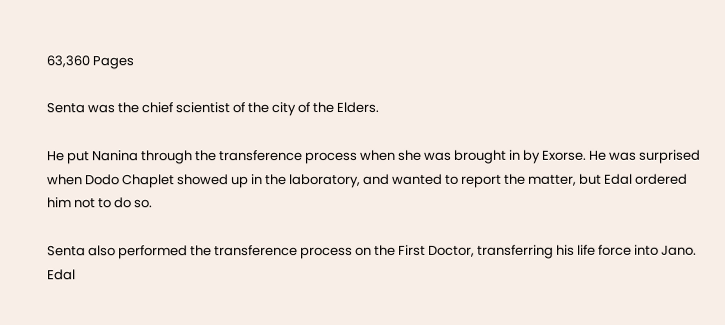63,360 Pages

Senta was the chief scientist of the city of the Elders.

He put Nanina through the transference process when she was brought in by Exorse. He was surprised when Dodo Chaplet showed up in the laboratory, and wanted to report the matter, but Edal ordered him not to do so.

Senta also performed the transference process on the First Doctor, transferring his life force into Jano. Edal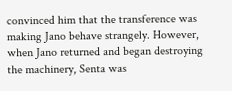convinced him that the transference was making Jano behave strangely. However, when Jano returned and began destroying the machinery, Senta was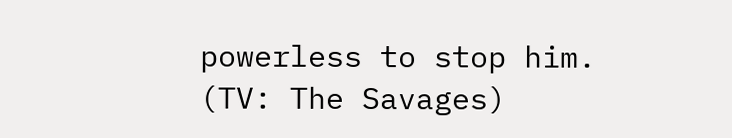powerless to stop him. (TV: The Savages)